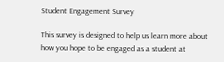Student Engagement Survey

This survey is designed to help us learn more about how you hope to be engaged as a student at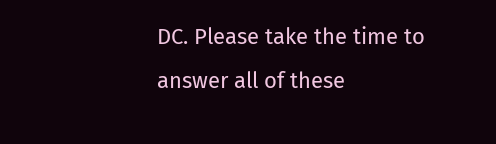DC. Please take the time to answer all of these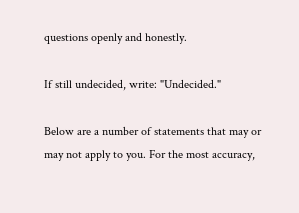questions openly and honestly.

If still undecided, write: "Undecided."

Below are a number of statements that may or may not apply to you. For the most accuracy,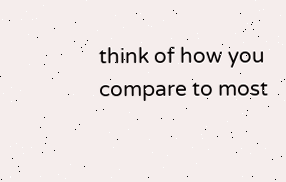think of how you compare to most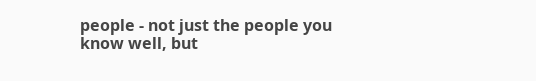people - not just the people you know well, but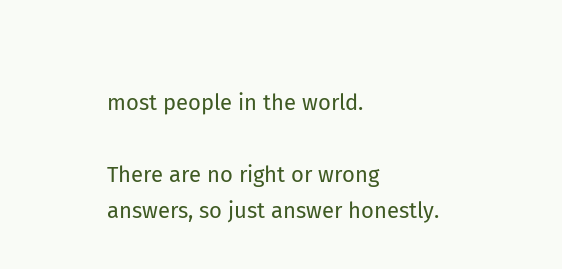most people in the world.

There are no right or wrong answers, so just answer honestly.